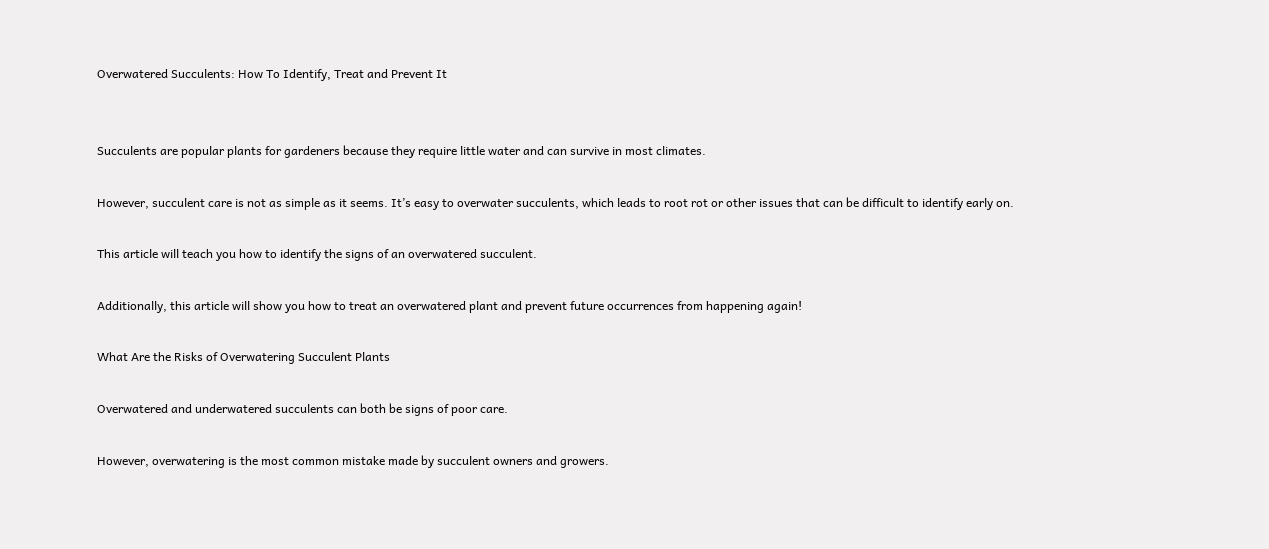Overwatered Succulents: How To Identify, Treat and Prevent It


Succulents are popular plants for gardeners because they require little water and can survive in most climates.

However, succulent care is not as simple as it seems. It’s easy to overwater succulents, which leads to root rot or other issues that can be difficult to identify early on.

This article will teach you how to identify the signs of an overwatered succulent.

Additionally, this article will show you how to treat an overwatered plant and prevent future occurrences from happening again!

What Are the Risks of Overwatering Succulent Plants

Overwatered and underwatered succulents can both be signs of poor care.

However, overwatering is the most common mistake made by succulent owners and growers.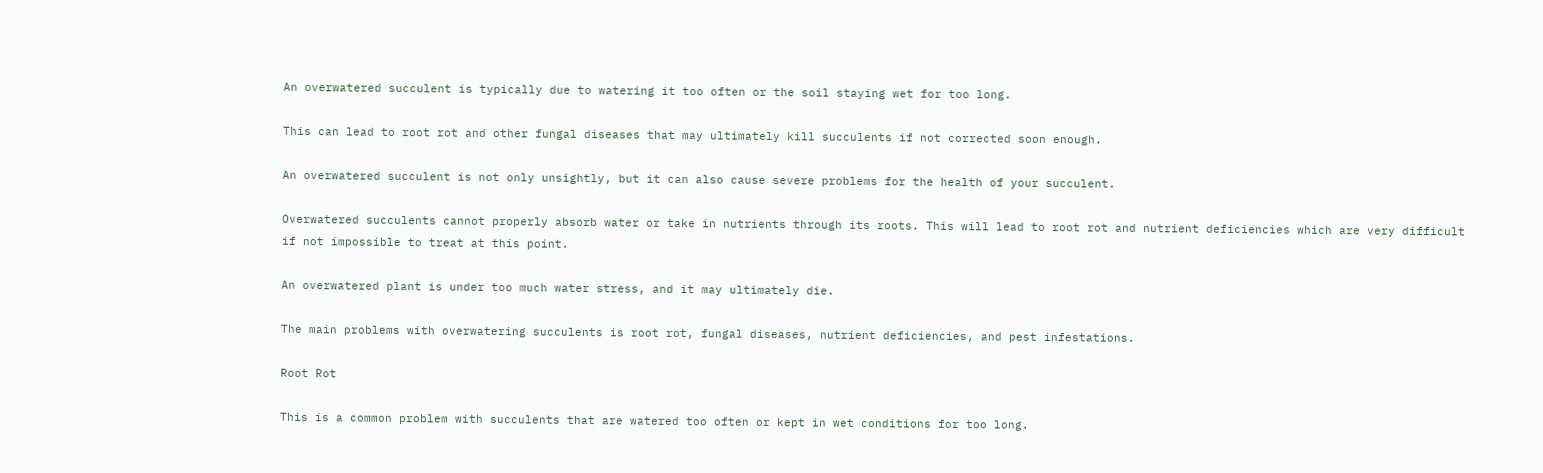An overwatered succulent is typically due to watering it too often or the soil staying wet for too long.

This can lead to root rot and other fungal diseases that may ultimately kill succulents if not corrected soon enough.

An overwatered succulent is not only unsightly, but it can also cause severe problems for the health of your succulent.

Overwatered succulents cannot properly absorb water or take in nutrients through its roots. This will lead to root rot and nutrient deficiencies which are very difficult if not impossible to treat at this point.

An overwatered plant is under too much water stress, and it may ultimately die.

The main problems with overwatering succulents is root rot, fungal diseases, nutrient deficiencies, and pest infestations.

Root Rot

This is a common problem with succulents that are watered too often or kept in wet conditions for too long.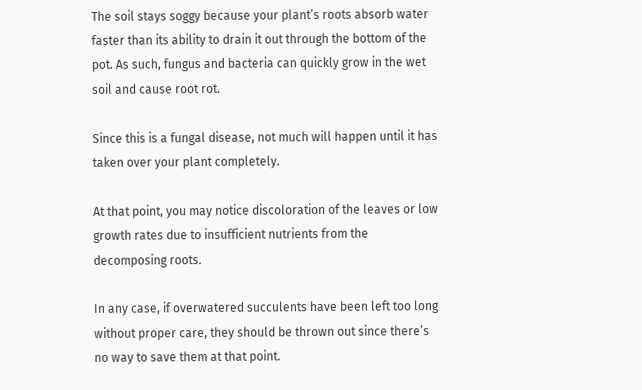The soil stays soggy because your plant’s roots absorb water faster than its ability to drain it out through the bottom of the pot. As such, fungus and bacteria can quickly grow in the wet soil and cause root rot.

Since this is a fungal disease, not much will happen until it has taken over your plant completely.

At that point, you may notice discoloration of the leaves or low growth rates due to insufficient nutrients from the decomposing roots.

In any case, if overwatered succulents have been left too long without proper care, they should be thrown out since there’s no way to save them at that point.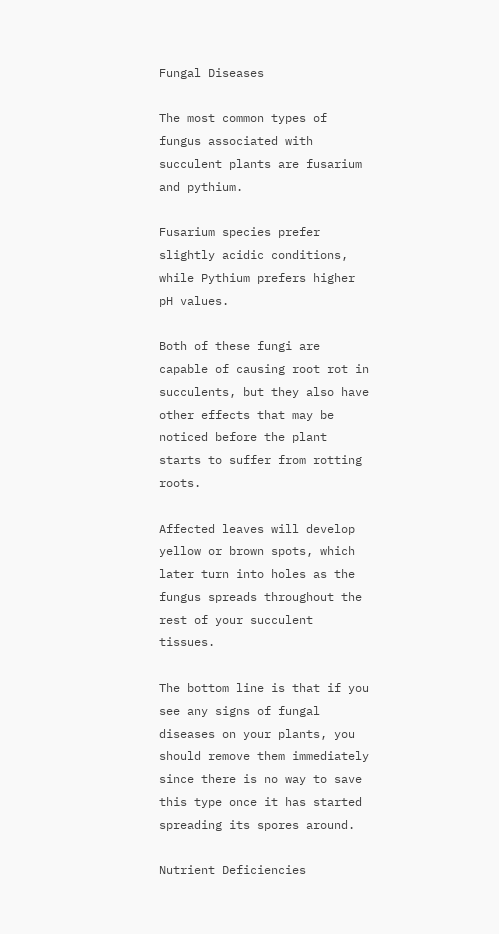Fungal Diseases

The most common types of fungus associated with succulent plants are fusarium and pythium.

Fusarium species prefer slightly acidic conditions, while Pythium prefers higher pH values.

Both of these fungi are capable of causing root rot in succulents, but they also have other effects that may be noticed before the plant starts to suffer from rotting roots.

Affected leaves will develop yellow or brown spots, which later turn into holes as the fungus spreads throughout the rest of your succulent tissues.

The bottom line is that if you see any signs of fungal diseases on your plants, you should remove them immediately since there is no way to save this type once it has started spreading its spores around.

Nutrient Deficiencies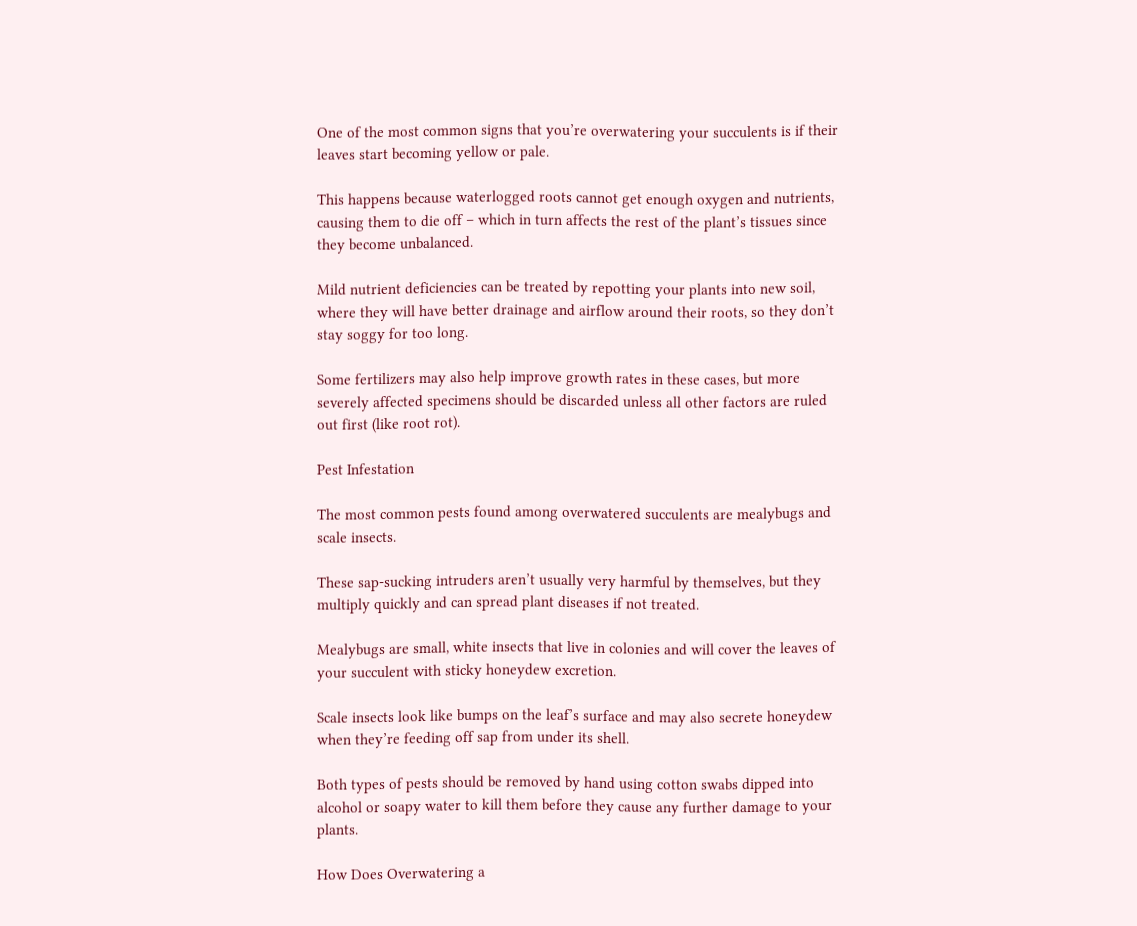One of the most common signs that you’re overwatering your succulents is if their leaves start becoming yellow or pale.

This happens because waterlogged roots cannot get enough oxygen and nutrients, causing them to die off – which in turn affects the rest of the plant’s tissues since they become unbalanced.

Mild nutrient deficiencies can be treated by repotting your plants into new soil, where they will have better drainage and airflow around their roots, so they don’t stay soggy for too long.

Some fertilizers may also help improve growth rates in these cases, but more severely affected specimens should be discarded unless all other factors are ruled out first (like root rot).

Pest Infestation

The most common pests found among overwatered succulents are mealybugs and scale insects.

These sap-sucking intruders aren’t usually very harmful by themselves, but they multiply quickly and can spread plant diseases if not treated.

Mealybugs are small, white insects that live in colonies and will cover the leaves of your succulent with sticky honeydew excretion.

Scale insects look like bumps on the leaf’s surface and may also secrete honeydew when they’re feeding off sap from under its shell.

Both types of pests should be removed by hand using cotton swabs dipped into alcohol or soapy water to kill them before they cause any further damage to your plants.

How Does Overwatering a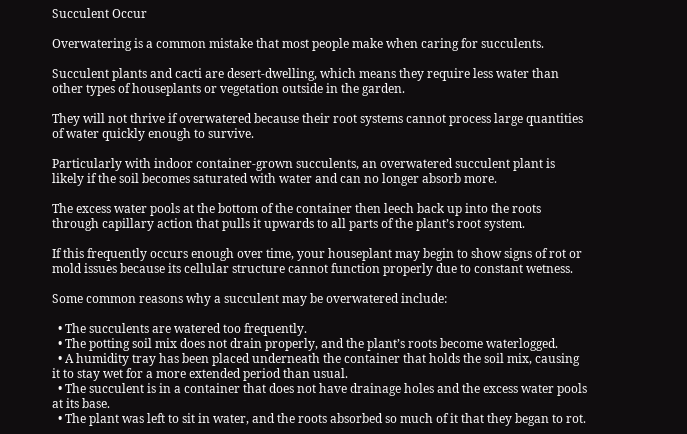Succulent Occur

Overwatering is a common mistake that most people make when caring for succulents.

Succulent plants and cacti are desert-dwelling, which means they require less water than other types of houseplants or vegetation outside in the garden.

They will not thrive if overwatered because their root systems cannot process large quantities of water quickly enough to survive.

Particularly with indoor container-grown succulents, an overwatered succulent plant is likely if the soil becomes saturated with water and can no longer absorb more.

The excess water pools at the bottom of the container then leech back up into the roots through capillary action that pulls it upwards to all parts of the plant’s root system.

If this frequently occurs enough over time, your houseplant may begin to show signs of rot or mold issues because its cellular structure cannot function properly due to constant wetness.

Some common reasons why a succulent may be overwatered include:

  • The succulents are watered too frequently.
  • The potting soil mix does not drain properly, and the plant’s roots become waterlogged.
  • A humidity tray has been placed underneath the container that holds the soil mix, causing it to stay wet for a more extended period than usual.
  • The succulent is in a container that does not have drainage holes and the excess water pools at its base.
  • The plant was left to sit in water, and the roots absorbed so much of it that they began to rot.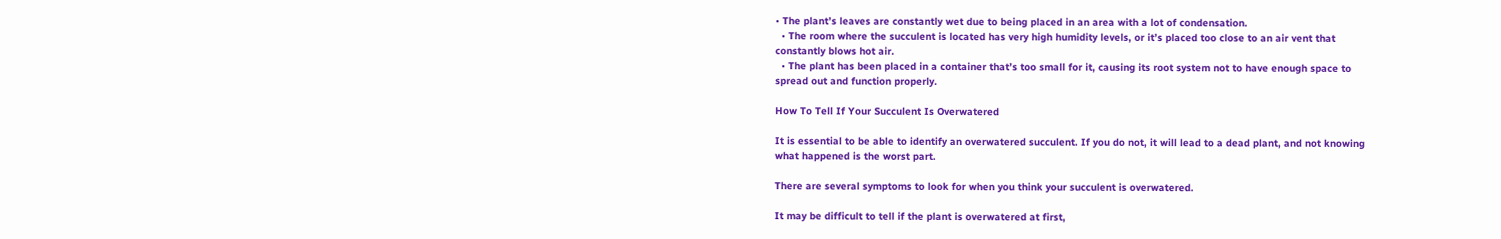• The plant’s leaves are constantly wet due to being placed in an area with a lot of condensation.
  • The room where the succulent is located has very high humidity levels, or it’s placed too close to an air vent that constantly blows hot air.
  • The plant has been placed in a container that’s too small for it, causing its root system not to have enough space to spread out and function properly.

How To Tell If Your Succulent Is Overwatered

It is essential to be able to identify an overwatered succulent. If you do not, it will lead to a dead plant, and not knowing what happened is the worst part.

There are several symptoms to look for when you think your succulent is overwatered.

It may be difficult to tell if the plant is overwatered at first,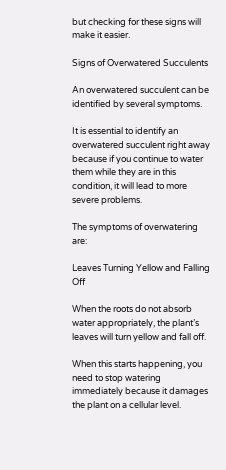but checking for these signs will make it easier.

Signs of Overwatered Succulents

An overwatered succulent can be identified by several symptoms.

It is essential to identify an overwatered succulent right away because if you continue to water them while they are in this condition, it will lead to more severe problems.

The symptoms of overwatering are:

Leaves Turning Yellow and Falling Off

When the roots do not absorb water appropriately, the plant’s leaves will turn yellow and fall off.

When this starts happening, you need to stop watering immediately because it damages the plant on a cellular level.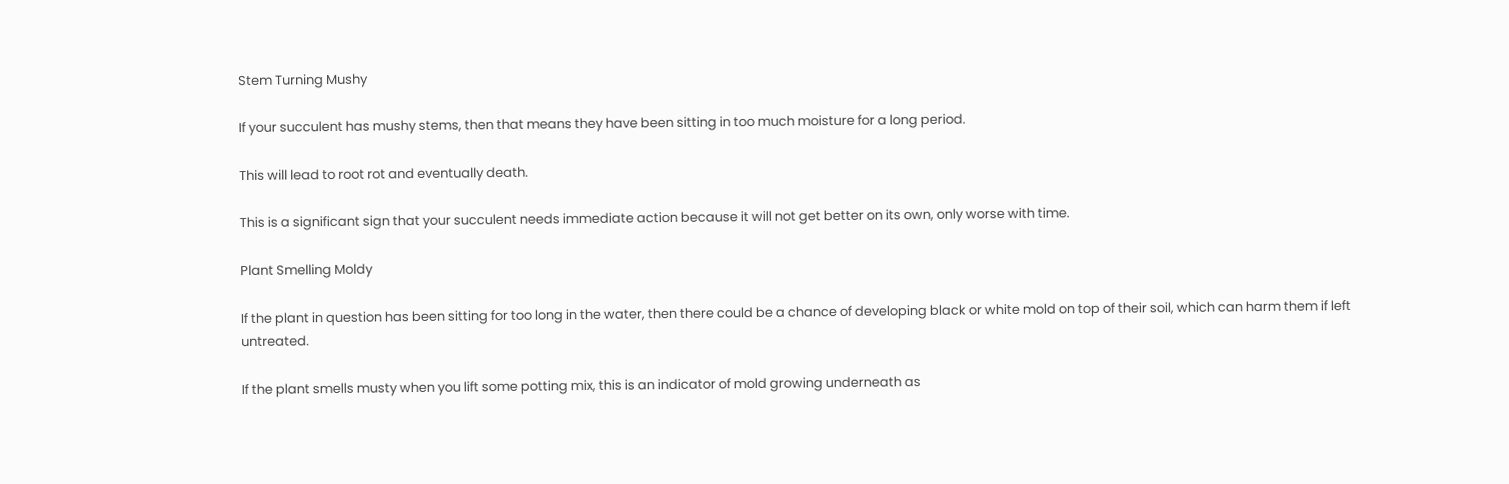Stem Turning Mushy

If your succulent has mushy stems, then that means they have been sitting in too much moisture for a long period.

This will lead to root rot and eventually death.

This is a significant sign that your succulent needs immediate action because it will not get better on its own, only worse with time.

Plant Smelling Moldy

If the plant in question has been sitting for too long in the water, then there could be a chance of developing black or white mold on top of their soil, which can harm them if left untreated.

If the plant smells musty when you lift some potting mix, this is an indicator of mold growing underneath as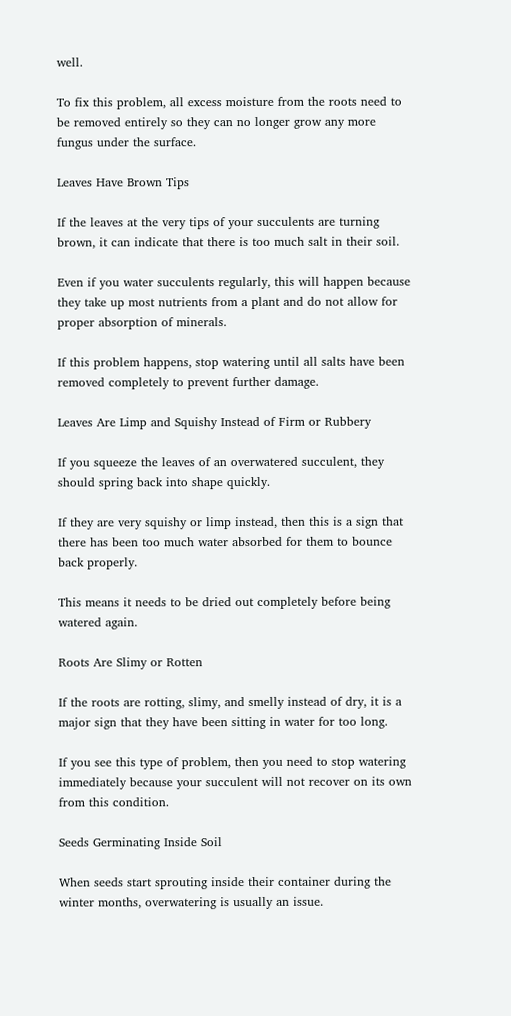well.

To fix this problem, all excess moisture from the roots need to be removed entirely so they can no longer grow any more fungus under the surface.

Leaves Have Brown Tips

If the leaves at the very tips of your succulents are turning brown, it can indicate that there is too much salt in their soil.

Even if you water succulents regularly, this will happen because they take up most nutrients from a plant and do not allow for proper absorption of minerals.

If this problem happens, stop watering until all salts have been removed completely to prevent further damage.

Leaves Are Limp and Squishy Instead of Firm or Rubbery

If you squeeze the leaves of an overwatered succulent, they should spring back into shape quickly.

If they are very squishy or limp instead, then this is a sign that there has been too much water absorbed for them to bounce back properly.

This means it needs to be dried out completely before being watered again.

Roots Are Slimy or Rotten

If the roots are rotting, slimy, and smelly instead of dry, it is a major sign that they have been sitting in water for too long.

If you see this type of problem, then you need to stop watering immediately because your succulent will not recover on its own from this condition.

Seeds Germinating Inside Soil

When seeds start sprouting inside their container during the winter months, overwatering is usually an issue.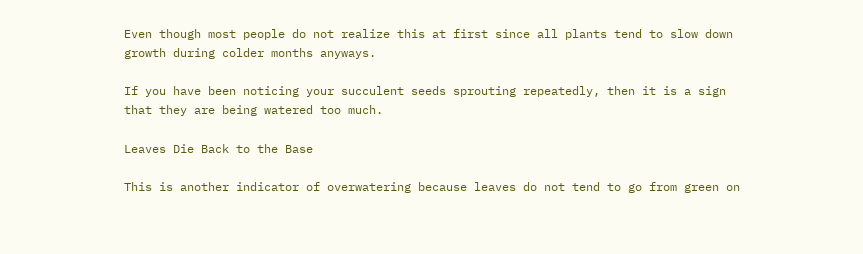Even though most people do not realize this at first since all plants tend to slow down growth during colder months anyways.

If you have been noticing your succulent seeds sprouting repeatedly, then it is a sign that they are being watered too much.

Leaves Die Back to the Base

This is another indicator of overwatering because leaves do not tend to go from green on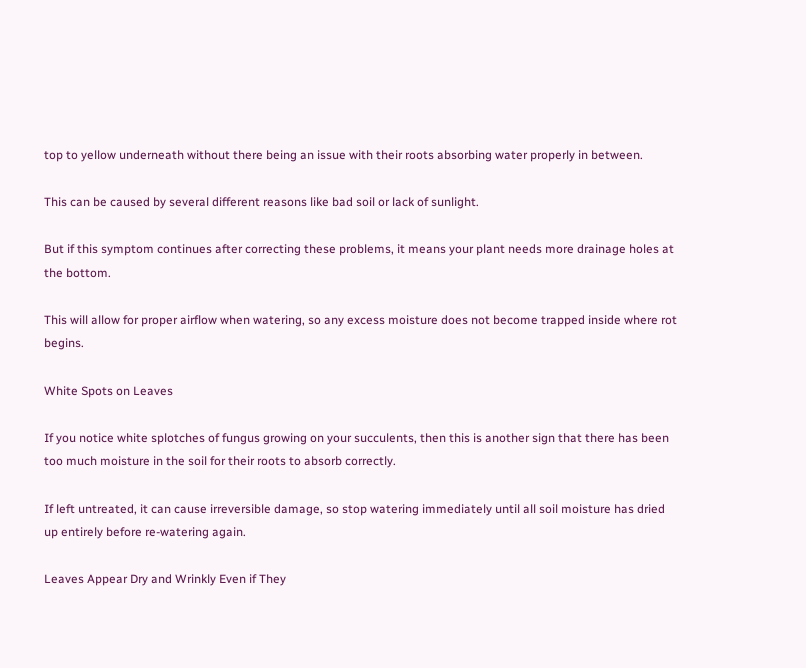top to yellow underneath without there being an issue with their roots absorbing water properly in between.

This can be caused by several different reasons like bad soil or lack of sunlight.

But if this symptom continues after correcting these problems, it means your plant needs more drainage holes at the bottom.

This will allow for proper airflow when watering, so any excess moisture does not become trapped inside where rot begins.

White Spots on Leaves

If you notice white splotches of fungus growing on your succulents, then this is another sign that there has been too much moisture in the soil for their roots to absorb correctly.

If left untreated, it can cause irreversible damage, so stop watering immediately until all soil moisture has dried up entirely before re-watering again.

Leaves Appear Dry and Wrinkly Even if They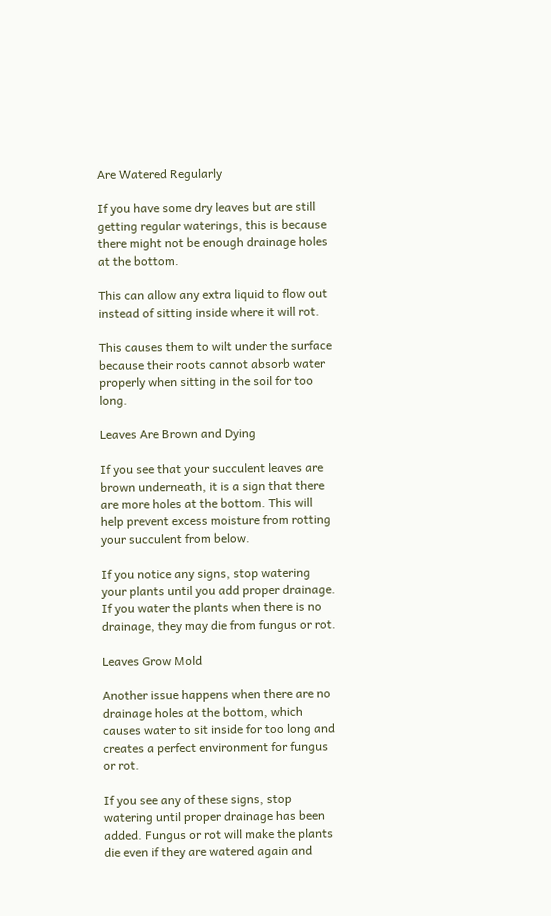Are Watered Regularly

If you have some dry leaves but are still getting regular waterings, this is because there might not be enough drainage holes at the bottom.

This can allow any extra liquid to flow out instead of sitting inside where it will rot.

This causes them to wilt under the surface because their roots cannot absorb water properly when sitting in the soil for too long.

Leaves Are Brown and Dying

If you see that your succulent leaves are brown underneath, it is a sign that there are more holes at the bottom. This will help prevent excess moisture from rotting your succulent from below.

If you notice any signs, stop watering your plants until you add proper drainage. If you water the plants when there is no drainage, they may die from fungus or rot.

Leaves Grow Mold

Another issue happens when there are no drainage holes at the bottom, which causes water to sit inside for too long and creates a perfect environment for fungus or rot.

If you see any of these signs, stop watering until proper drainage has been added. Fungus or rot will make the plants die even if they are watered again and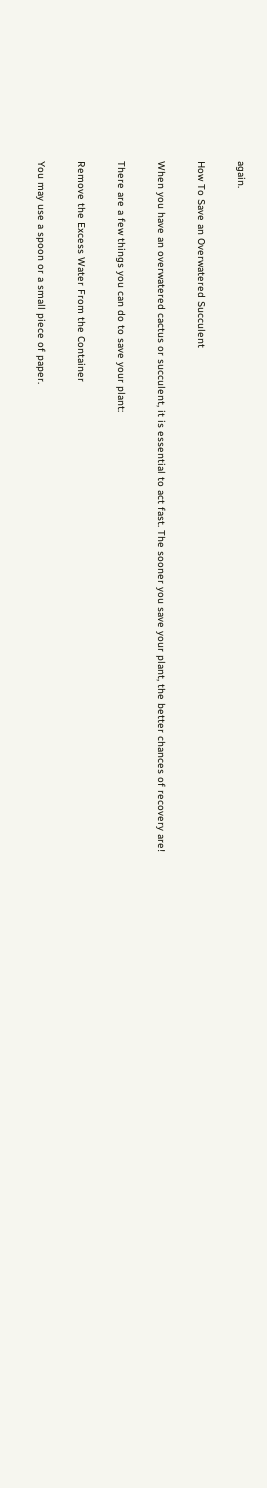again.

How To Save an Overwatered Succulent

When you have an overwatered cactus or succulent, it is essential to act fast. The sooner you save your plant, the better chances of recovery are!

There are a few things you can do to save your plant:

Remove the Excess Water From the Container

You may use a spoon or a small piece of paper.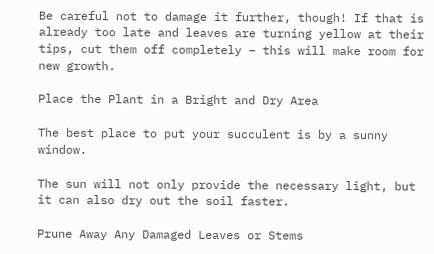Be careful not to damage it further, though! If that is already too late and leaves are turning yellow at their tips, cut them off completely – this will make room for new growth.

Place the Plant in a Bright and Dry Area

The best place to put your succulent is by a sunny window.

The sun will not only provide the necessary light, but it can also dry out the soil faster.

Prune Away Any Damaged Leaves or Stems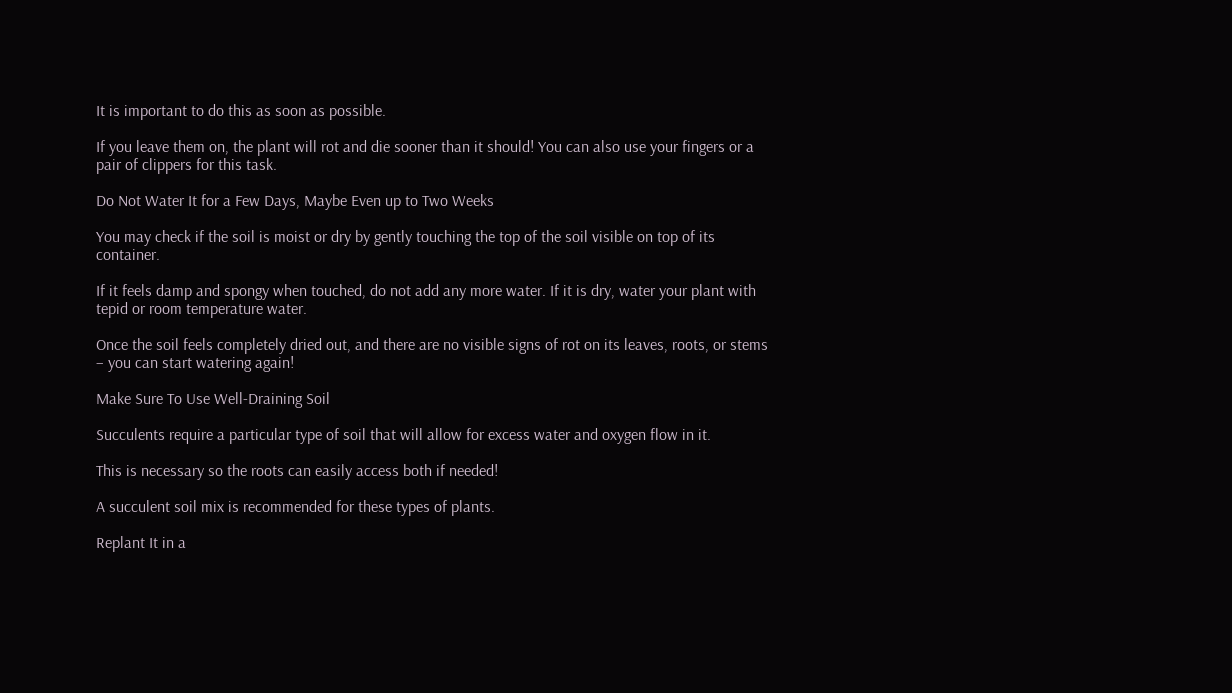It is important to do this as soon as possible.

If you leave them on, the plant will rot and die sooner than it should! You can also use your fingers or a pair of clippers for this task.

Do Not Water It for a Few Days, Maybe Even up to Two Weeks

You may check if the soil is moist or dry by gently touching the top of the soil visible on top of its container.

If it feels damp and spongy when touched, do not add any more water. If it is dry, water your plant with tepid or room temperature water.

Once the soil feels completely dried out, and there are no visible signs of rot on its leaves, roots, or stems – you can start watering again!

Make Sure To Use Well-Draining Soil

Succulents require a particular type of soil that will allow for excess water and oxygen flow in it.

This is necessary so the roots can easily access both if needed!

A succulent soil mix is recommended for these types of plants.

Replant It in a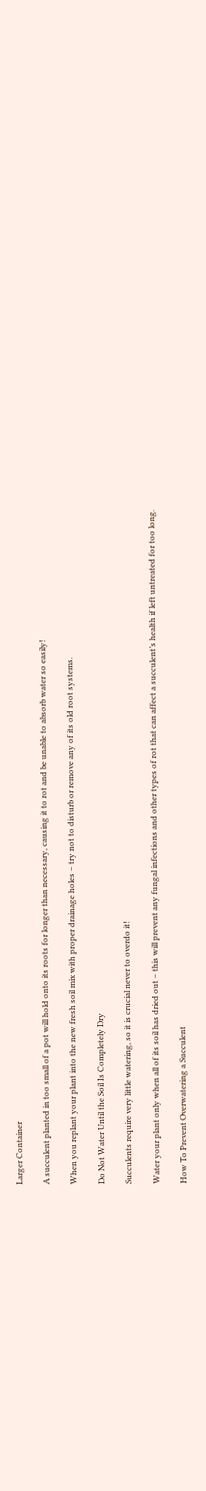Larger Container

A succulent planted in too small of a pot will hold onto its roots for longer than necessary, causing it to rot and be unable to absorb water so easily!

When you replant your plant into the new fresh soil mix with proper drainage holes – try not to disturb or remove any of its old root systems.

Do Not Water Until the Soil Is Completely Dry

Succulents require very little watering, so it is crucial never to overdo it!

Water your plant only when all of its soil has dried out – this will prevent any fungal infections and other types of rot that can affect a succulent’s health if left untreated for too long.

How To Prevent Overwatering a Succulent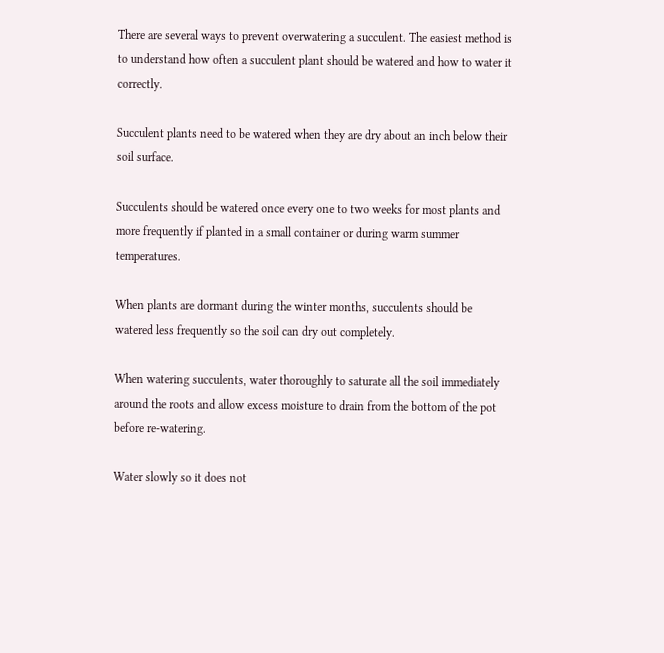There are several ways to prevent overwatering a succulent. The easiest method is to understand how often a succulent plant should be watered and how to water it correctly.

Succulent plants need to be watered when they are dry about an inch below their soil surface.

Succulents should be watered once every one to two weeks for most plants and more frequently if planted in a small container or during warm summer temperatures.

When plants are dormant during the winter months, succulents should be watered less frequently so the soil can dry out completely.

When watering succulents, water thoroughly to saturate all the soil immediately around the roots and allow excess moisture to drain from the bottom of the pot before re-watering.

Water slowly so it does not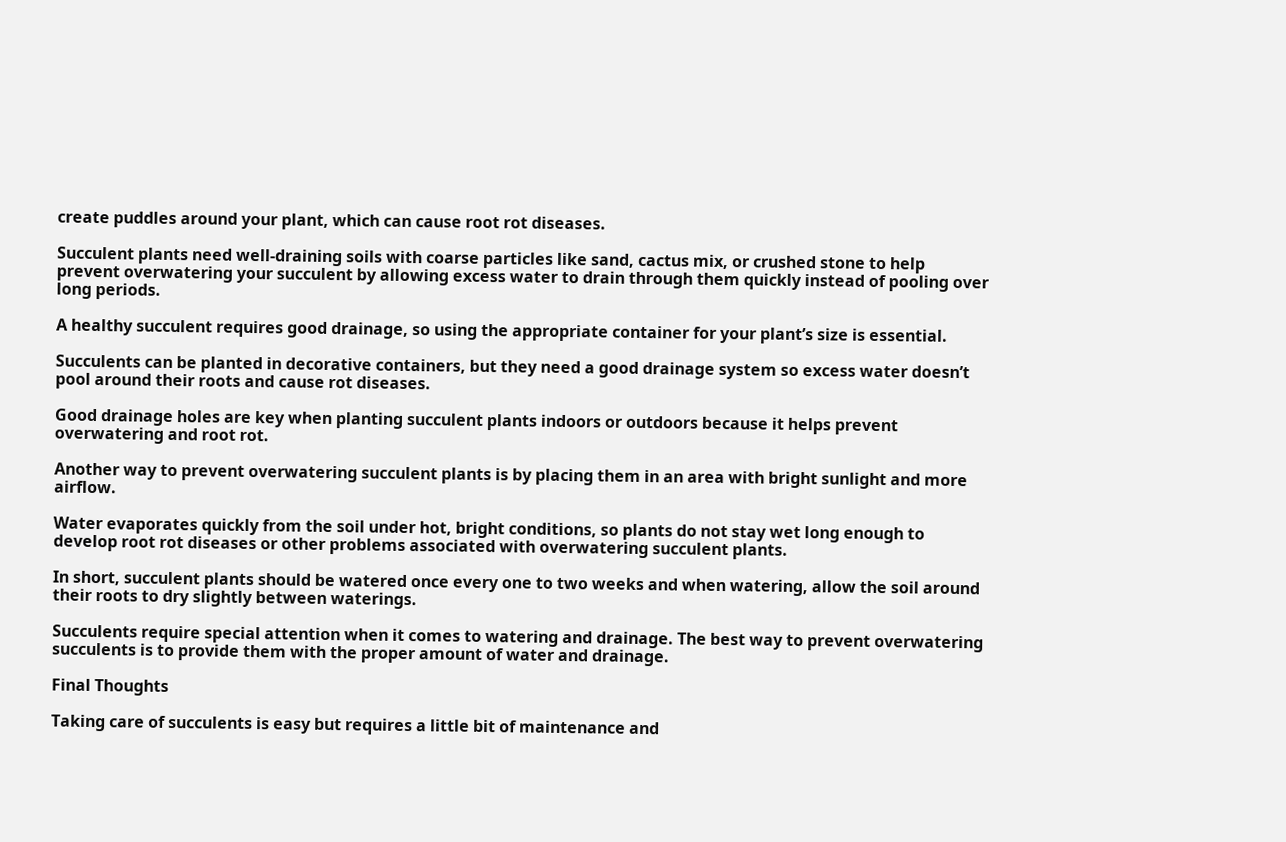create puddles around your plant, which can cause root rot diseases.

Succulent plants need well-draining soils with coarse particles like sand, cactus mix, or crushed stone to help prevent overwatering your succulent by allowing excess water to drain through them quickly instead of pooling over long periods.

A healthy succulent requires good drainage, so using the appropriate container for your plant’s size is essential.

Succulents can be planted in decorative containers, but they need a good drainage system so excess water doesn’t pool around their roots and cause rot diseases.

Good drainage holes are key when planting succulent plants indoors or outdoors because it helps prevent overwatering and root rot.

Another way to prevent overwatering succulent plants is by placing them in an area with bright sunlight and more airflow.

Water evaporates quickly from the soil under hot, bright conditions, so plants do not stay wet long enough to develop root rot diseases or other problems associated with overwatering succulent plants.

In short, succulent plants should be watered once every one to two weeks and when watering, allow the soil around their roots to dry slightly between waterings.

Succulents require special attention when it comes to watering and drainage. The best way to prevent overwatering succulents is to provide them with the proper amount of water and drainage.

Final Thoughts

Taking care of succulents is easy but requires a little bit of maintenance and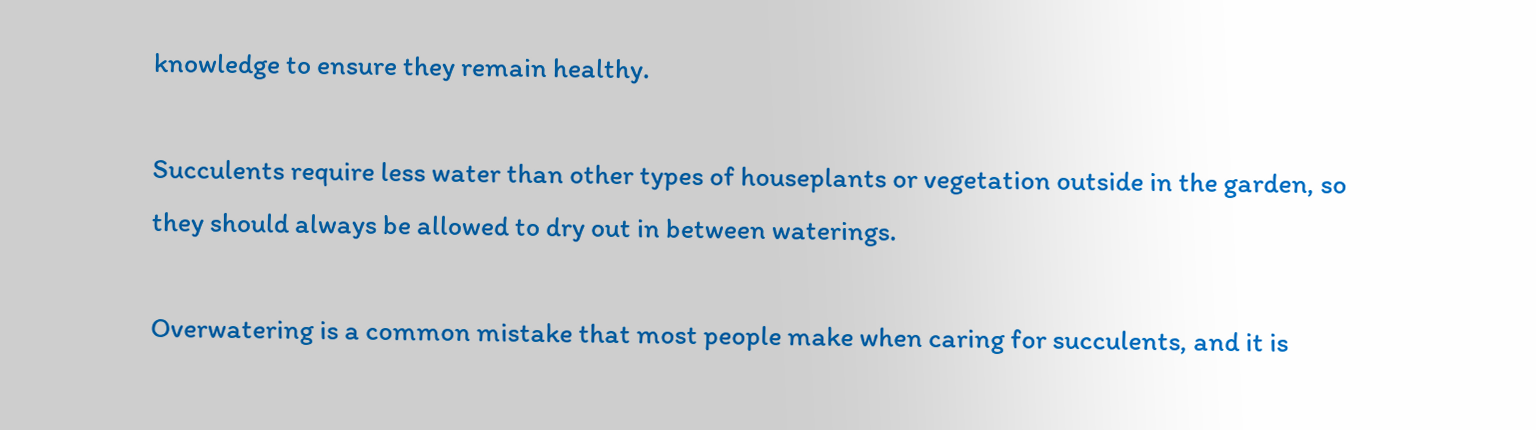knowledge to ensure they remain healthy.

Succulents require less water than other types of houseplants or vegetation outside in the garden, so they should always be allowed to dry out in between waterings.

Overwatering is a common mistake that most people make when caring for succulents, and it is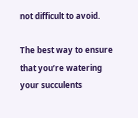not difficult to avoid.

The best way to ensure that you’re watering your succulents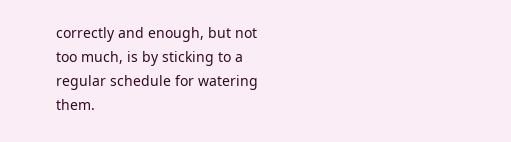correctly and enough, but not too much, is by sticking to a regular schedule for watering them.